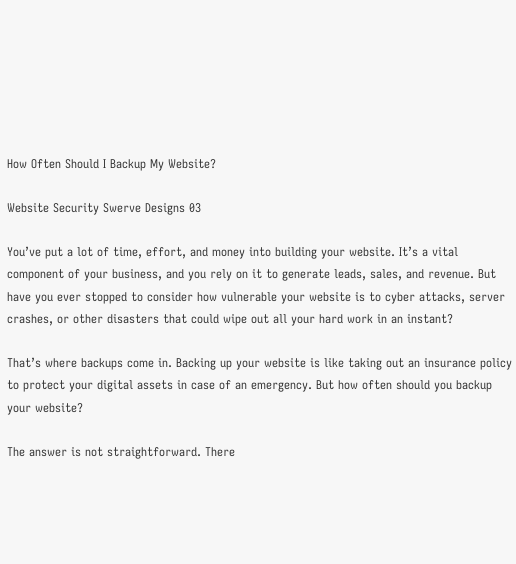How Often Should I Backup My Website?

Website Security Swerve Designs 03

You’ve put a lot of time, effort, and money into building your website. It’s a vital component of your business, and you rely on it to generate leads, sales, and revenue. But have you ever stopped to consider how vulnerable your website is to cyber attacks, server crashes, or other disasters that could wipe out all your hard work in an instant?

That’s where backups come in. Backing up your website is like taking out an insurance policy to protect your digital assets in case of an emergency. But how often should you backup your website?

The answer is not straightforward. There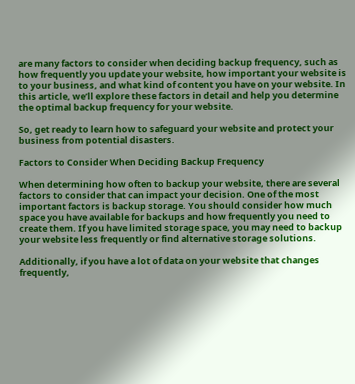are many factors to consider when deciding backup frequency, such as how frequently you update your website, how important your website is to your business, and what kind of content you have on your website. In this article, we’ll explore these factors in detail and help you determine the optimal backup frequency for your website.

So, get ready to learn how to safeguard your website and protect your business from potential disasters.

Factors to Consider When Deciding Backup Frequency

When determining how often to backup your website, there are several factors to consider that can impact your decision. One of the most important factors is backup storage. You should consider how much space you have available for backups and how frequently you need to create them. If you have limited storage space, you may need to backup your website less frequently or find alternative storage solutions.

Additionally, if you have a lot of data on your website that changes frequently,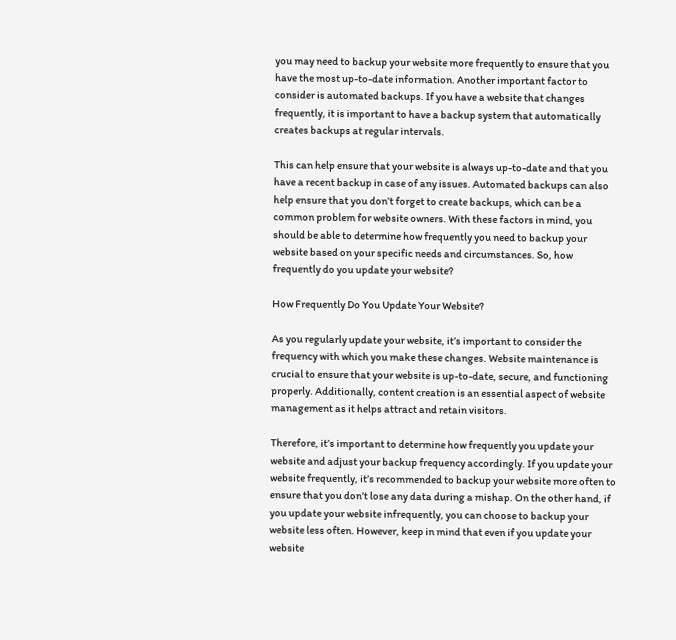you may need to backup your website more frequently to ensure that you have the most up-to-date information. Another important factor to consider is automated backups. If you have a website that changes frequently, it is important to have a backup system that automatically creates backups at regular intervals.

This can help ensure that your website is always up-to-date and that you have a recent backup in case of any issues. Automated backups can also help ensure that you don’t forget to create backups, which can be a common problem for website owners. With these factors in mind, you should be able to determine how frequently you need to backup your website based on your specific needs and circumstances. So, how frequently do you update your website?

How Frequently Do You Update Your Website?

As you regularly update your website, it’s important to consider the frequency with which you make these changes. Website maintenance is crucial to ensure that your website is up-to-date, secure, and functioning properly. Additionally, content creation is an essential aspect of website management as it helps attract and retain visitors.

Therefore, it’s important to determine how frequently you update your website and adjust your backup frequency accordingly. If you update your website frequently, it’s recommended to backup your website more often to ensure that you don’t lose any data during a mishap. On the other hand, if you update your website infrequently, you can choose to backup your website less often. However, keep in mind that even if you update your website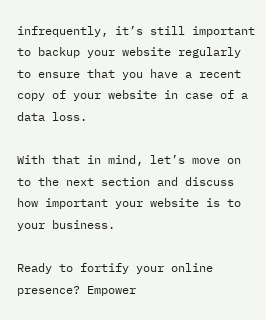infrequently, it’s still important to backup your website regularly to ensure that you have a recent copy of your website in case of a data loss.

With that in mind, let’s move on to the next section and discuss how important your website is to your business.

Ready to fortify your online presence? Empower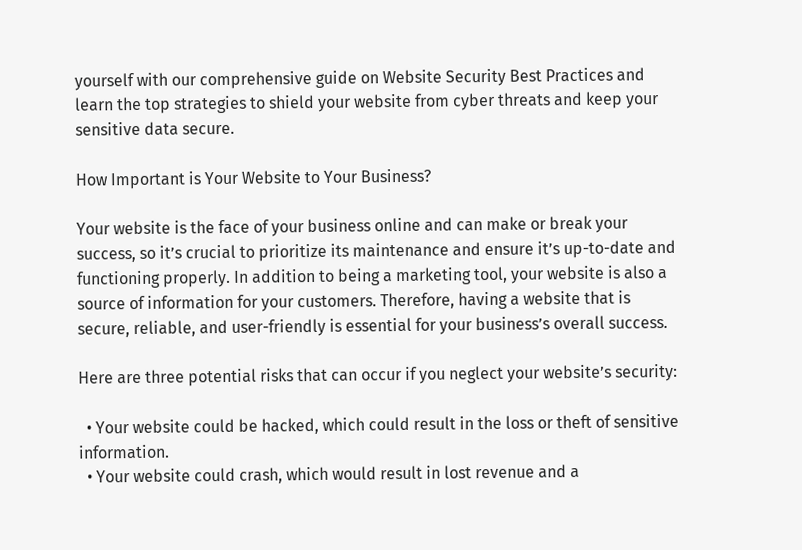yourself with our comprehensive guide on Website Security Best Practices and learn the top strategies to shield your website from cyber threats and keep your sensitive data secure.

How Important is Your Website to Your Business?

Your website is the face of your business online and can make or break your success, so it’s crucial to prioritize its maintenance and ensure it’s up-to-date and functioning properly. In addition to being a marketing tool, your website is also a source of information for your customers. Therefore, having a website that is secure, reliable, and user-friendly is essential for your business’s overall success.

Here are three potential risks that can occur if you neglect your website’s security:

  • Your website could be hacked, which could result in the loss or theft of sensitive information.
  • Your website could crash, which would result in lost revenue and a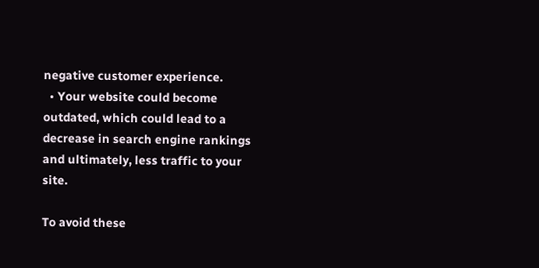negative customer experience.
  • Your website could become outdated, which could lead to a decrease in search engine rankings and ultimately, less traffic to your site.

To avoid these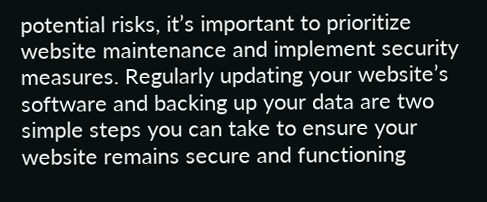potential risks, it’s important to prioritize website maintenance and implement security measures. Regularly updating your website’s software and backing up your data are two simple steps you can take to ensure your website remains secure and functioning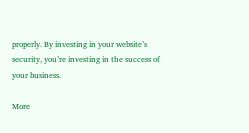properly. By investing in your website’s security, you’re investing in the success of your business.

More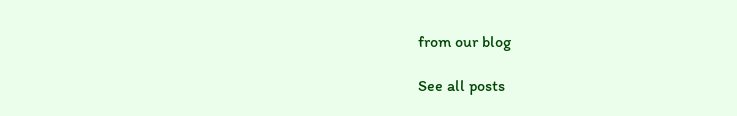from our blog

See all posts